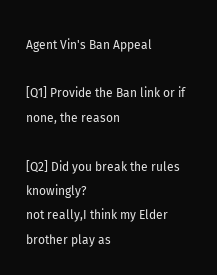Agent Vin's Ban Appeal

[Q1] Provide the Ban link or if none, the reason

[Q2] Did you break the rules knowingly?
not really,I think my Elder brother play as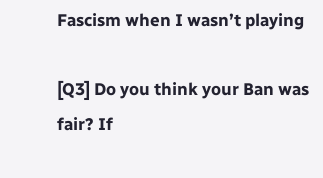Fascism when I wasn’t playing

[Q3] Do you think your Ban was fair? If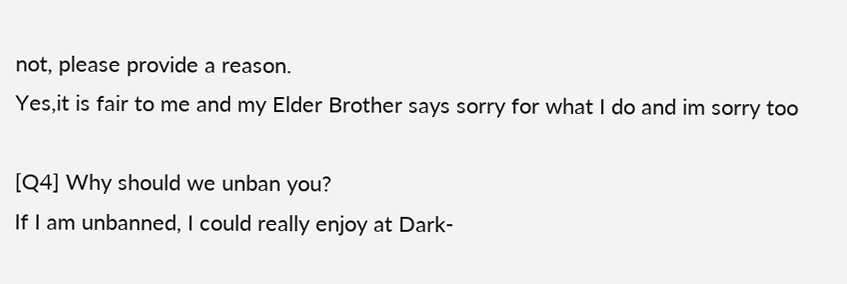not, please provide a reason.
Yes,it is fair to me and my Elder Brother says sorry for what I do and im sorry too

[Q4] Why should we unban you?
If I am unbanned, I could really enjoy at Dark-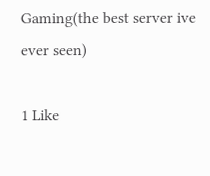Gaming(the best server ive ever seen)

1 Like